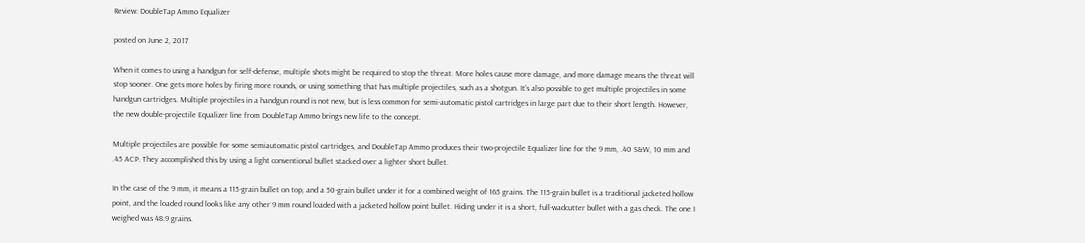Review: DoubleTap Ammo Equalizer

posted on June 2, 2017

When it comes to using a handgun for self-defense, multiple shots might be required to stop the threat. More holes cause more damage, and more damage means the threat will stop sooner. One gets more holes by firing more rounds, or using something that has multiple projectiles, such as a shotgun. It’s also possible to get multiple projectiles in some handgun cartridges. Multiple projectiles in a handgun round is not new, but is less common for semi-automatic pistol cartridges in large part due to their short length. However, the new double-projectile Equalizer line from DoubleTap Ammo brings new life to the concept.

Multiple projectiles are possible for some semiautomatic pistol cartridges, and DoubleTap Ammo produces their two-projectile Equalizer line for the 9 mm, .40 S&W, 10 mm and .45 ACP. They accomplished this by using a light conventional bullet stacked over a lighter short bullet.

In the case of the 9 mm, it means a 115-grain bullet on top, and a 50-grain bullet under it for a combined weight of 165 grains. The 115-grain bullet is a traditional jacketed hollow point, and the loaded round looks like any other 9 mm round loaded with a jacketed hollow point bullet. Hiding under it is a short, full-wadcutter bullet with a gas check. The one I weighed was 48.9 grains.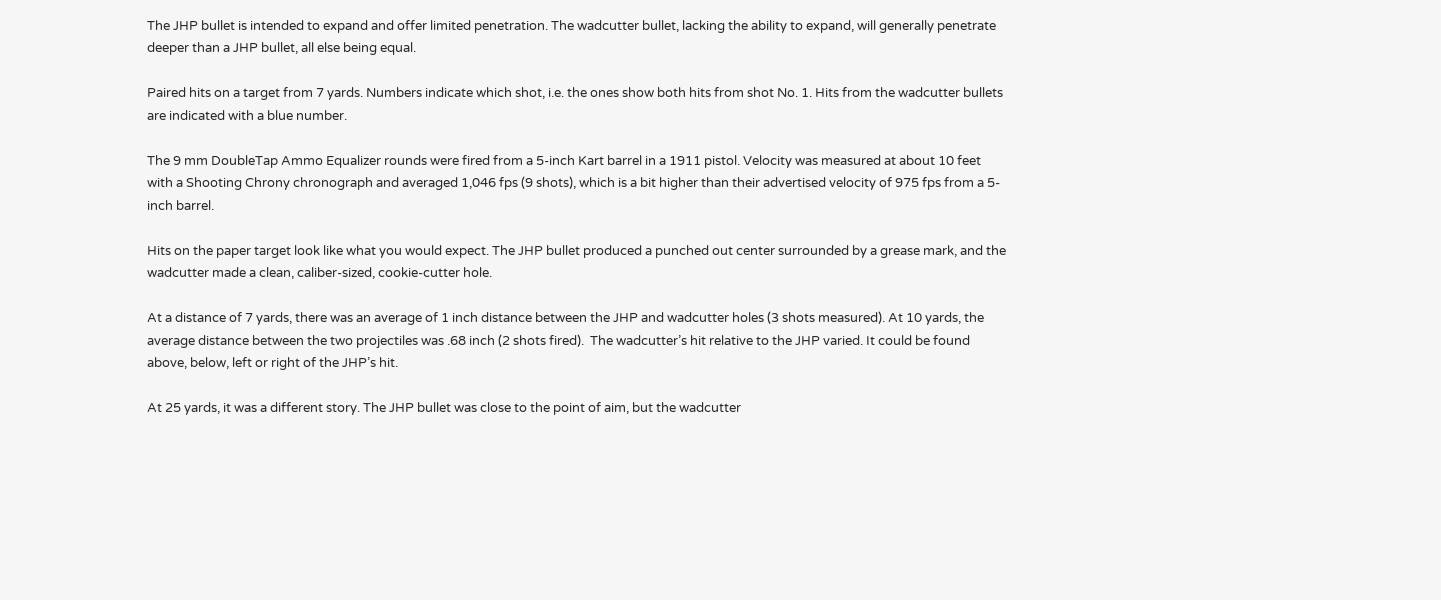The JHP bullet is intended to expand and offer limited penetration. The wadcutter bullet, lacking the ability to expand, will generally penetrate deeper than a JHP bullet, all else being equal.

Paired hits on a target from 7 yards. Numbers indicate which shot, i.e. the ones show both hits from shot No. 1. Hits from the wadcutter bullets are indicated with a blue number.

The 9 mm DoubleTap Ammo Equalizer rounds were fired from a 5-inch Kart barrel in a 1911 pistol. Velocity was measured at about 10 feet with a Shooting Chrony chronograph and averaged 1,046 fps (9 shots), which is a bit higher than their advertised velocity of 975 fps from a 5-inch barrel.

Hits on the paper target look like what you would expect. The JHP bullet produced a punched out center surrounded by a grease mark, and the wadcutter made a clean, caliber-sized, cookie-cutter hole.

At a distance of 7 yards, there was an average of 1 inch distance between the JHP and wadcutter holes (3 shots measured). At 10 yards, the average distance between the two projectiles was .68 inch (2 shots fired).  The wadcutter’s hit relative to the JHP varied. It could be found above, below, left or right of the JHP’s hit.

At 25 yards, it was a different story. The JHP bullet was close to the point of aim, but the wadcutter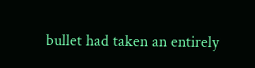bullet had taken an entirely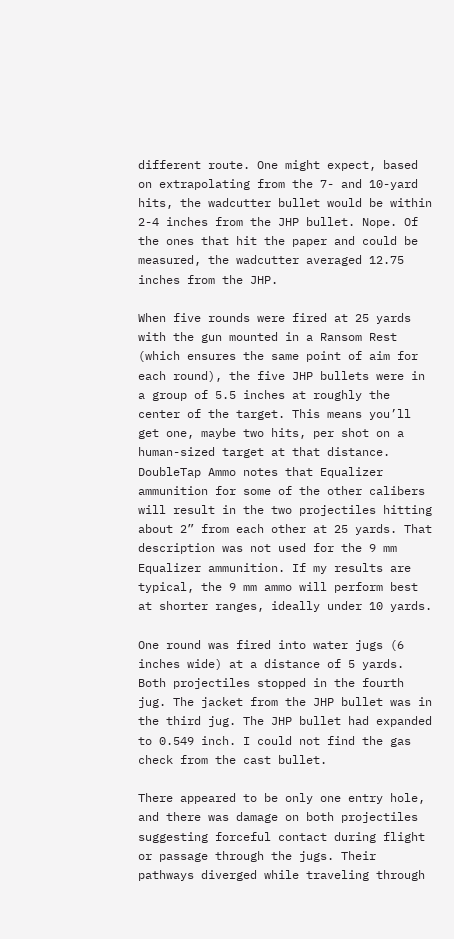different route. One might expect, based on extrapolating from the 7- and 10-yard hits, the wadcutter bullet would be within 2-4 inches from the JHP bullet. Nope. Of the ones that hit the paper and could be measured, the wadcutter averaged 12.75 inches from the JHP.

When five rounds were fired at 25 yards with the gun mounted in a Ransom Rest (which ensures the same point of aim for each round), the five JHP bullets were in a group of 5.5 inches at roughly the center of the target. This means you’ll get one, maybe two hits, per shot on a human-sized target at that distance.  DoubleTap Ammo notes that Equalizer ammunition for some of the other calibers will result in the two projectiles hitting about 2” from each other at 25 yards. That description was not used for the 9 mm Equalizer ammunition. If my results are typical, the 9 mm ammo will perform best at shorter ranges, ideally under 10 yards.

One round was fired into water jugs (6 inches wide) at a distance of 5 yards. Both projectiles stopped in the fourth jug. The jacket from the JHP bullet was in the third jug. The JHP bullet had expanded to 0.549 inch. I could not find the gas check from the cast bullet.

There appeared to be only one entry hole, and there was damage on both projectiles suggesting forceful contact during flight or passage through the jugs. Their pathways diverged while traveling through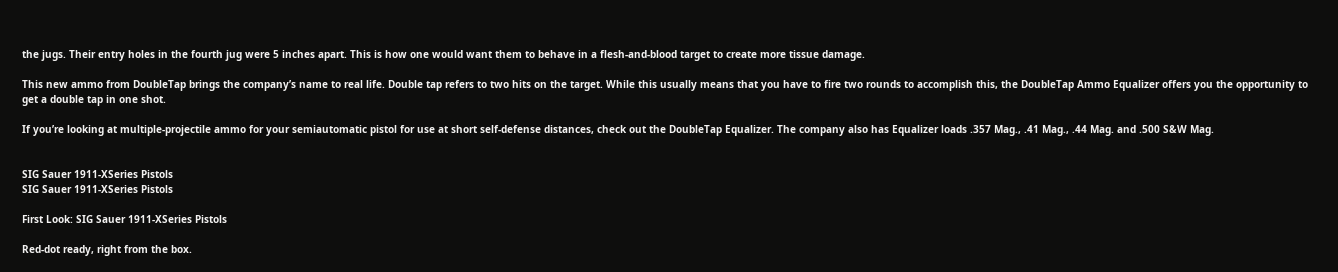the jugs. Their entry holes in the fourth jug were 5 inches apart. This is how one would want them to behave in a flesh-and-blood target to create more tissue damage.

This new ammo from DoubleTap brings the company’s name to real life. Double tap refers to two hits on the target. While this usually means that you have to fire two rounds to accomplish this, the DoubleTap Ammo Equalizer offers you the opportunity to get a double tap in one shot.

If you’re looking at multiple-projectile ammo for your semiautomatic pistol for use at short self-defense distances, check out the DoubleTap Equalizer. The company also has Equalizer loads .357 Mag., .41 Mag., .44 Mag. and .500 S&W Mag.


SIG Sauer 1911-XSeries Pistols
SIG Sauer 1911-XSeries Pistols

First Look: SIG Sauer 1911-XSeries Pistols

Red-dot ready, right from the box.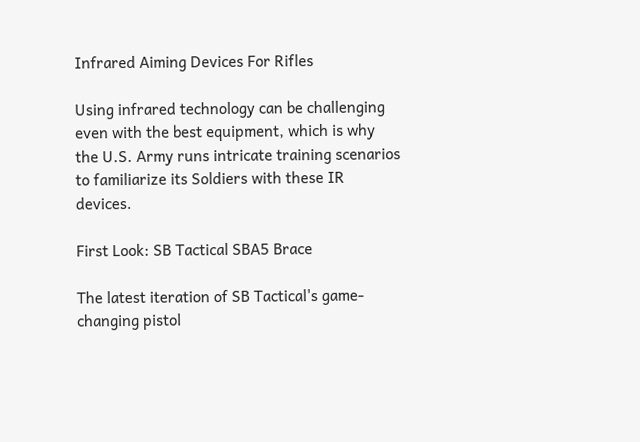Infrared Aiming Devices For Rifles

Using infrared technology can be challenging even with the best equipment, which is why the U.S. Army runs intricate training scenarios to familiarize its Soldiers with these IR devices.

First Look: SB Tactical SBA5 Brace

The latest iteration of SB Tactical's game-changing pistol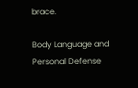brace.

Body Language and Personal Defense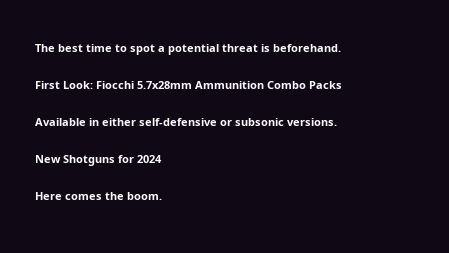The best time to spot a potential threat is beforehand.

First Look: Fiocchi 5.7x28mm Ammunition Combo Packs

Available in either self-defensive or subsonic versions.

New Shotguns for 2024

Here comes the boom.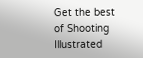Get the best of Shooting Illustrated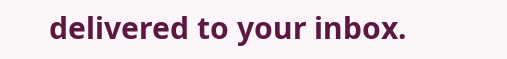delivered to your inbox.